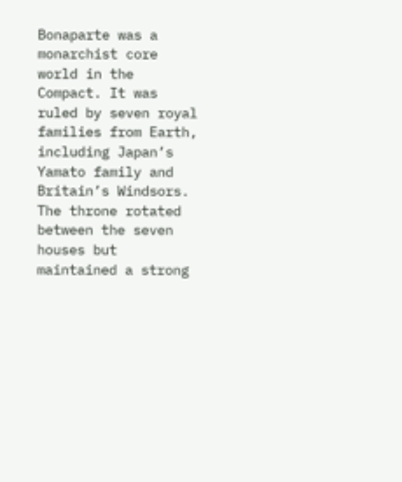Bonaparte was a monarchist core world in the Compact. It was ruled by seven royal families from Earth, including Japan’s Yamato family and Britain’s Windsors. The throne rotated between the seven houses but maintained a strong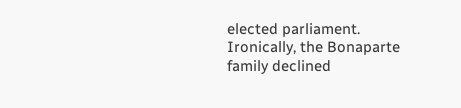elected parliament. Ironically, the Bonaparte family declined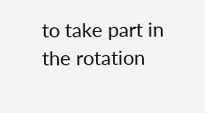to take part in the rotation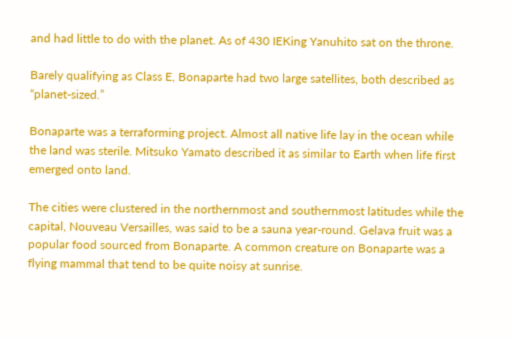and had little to do with the planet. As of 430 IEKing Yanuhito sat on the throne.

Barely qualifying as Class E, Bonaparte had two large satellites, both described as “planet-sized.”

Bonaparte was a terraforming project. Almost all native life lay in the ocean while the land was sterile. Mitsuko Yamato described it as similar to Earth when life first emerged onto land.

The cities were clustered in the northernmost and southernmost latitudes while the capital, Nouveau Versailles, was said to be a sauna year-round. Gelava fruit was a popular food sourced from Bonaparte. A common creature on Bonaparte was a flying mammal that tend to be quite noisy at sunrise.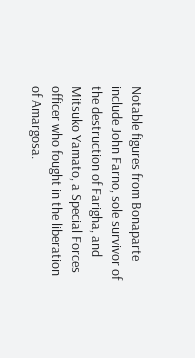Notable figures from Bonaparte include John Farno, sole survivor of the destruction of Farigha, and Mitsuko Yamato, a Special Forces officer who fought in the liberation of Amargosa.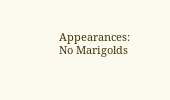Appearances:   No Marigolds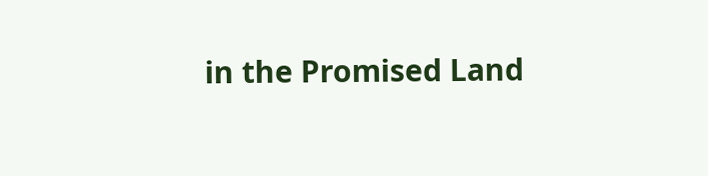in the Promised Land